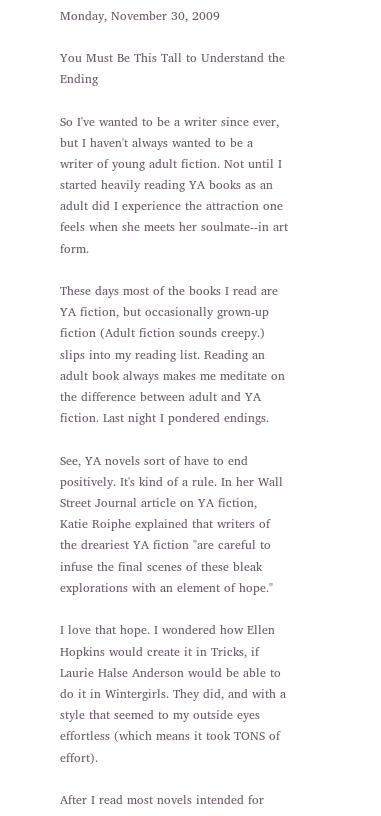Monday, November 30, 2009

You Must Be This Tall to Understand the Ending

So I've wanted to be a writer since ever, but I haven't always wanted to be a writer of young adult fiction. Not until I started heavily reading YA books as an adult did I experience the attraction one feels when she meets her soulmate--in art form.

These days most of the books I read are YA fiction, but occasionally grown-up fiction (Adult fiction sounds creepy.) slips into my reading list. Reading an adult book always makes me meditate on the difference between adult and YA fiction. Last night I pondered endings.

See, YA novels sort of have to end positively. It's kind of a rule. In her Wall Street Journal article on YA fiction, Katie Roiphe explained that writers of the dreariest YA fiction "are careful to infuse the final scenes of these bleak explorations with an element of hope."

I love that hope. I wondered how Ellen Hopkins would create it in Tricks, if Laurie Halse Anderson would be able to do it in Wintergirls. They did, and with a style that seemed to my outside eyes effortless (which means it took TONS of effort).

After I read most novels intended for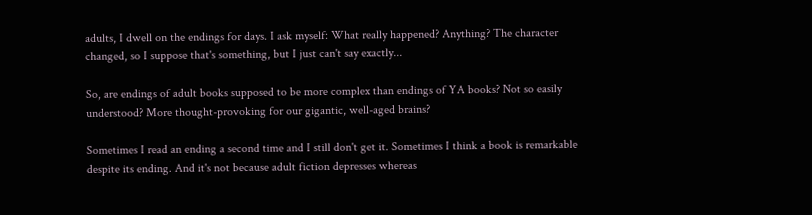adults, I dwell on the endings for days. I ask myself: What really happened? Anything? The character changed, so I suppose that's something, but I just can't say exactly...

So, are endings of adult books supposed to be more complex than endings of YA books? Not so easily understood? More thought-provoking for our gigantic, well-aged brains?

Sometimes I read an ending a second time and I still don't get it. Sometimes I think a book is remarkable despite its ending. And it's not because adult fiction depresses whereas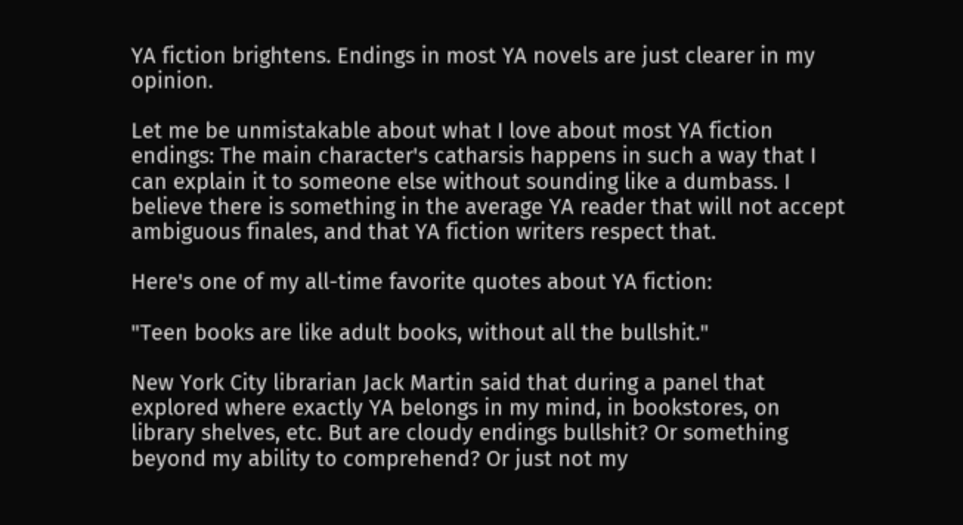YA fiction brightens. Endings in most YA novels are just clearer in my opinion.

Let me be unmistakable about what I love about most YA fiction endings: The main character's catharsis happens in such a way that I can explain it to someone else without sounding like a dumbass. I believe there is something in the average YA reader that will not accept ambiguous finales, and that YA fiction writers respect that.

Here's one of my all-time favorite quotes about YA fiction:

"Teen books are like adult books, without all the bullshit."

New York City librarian Jack Martin said that during a panel that explored where exactly YA belongs in my mind, in bookstores, on library shelves, etc. But are cloudy endings bullshit? Or something beyond my ability to comprehend? Or just not my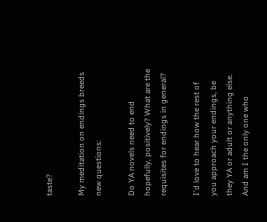taste?

My meditation on endings breeds new questions:

Do YA novels need to end hopefully, positively? What are the requisites for endings in general?

I'd love to hear how the rest of you approach your endings, be they YA or adult or anything else. And am I the only one who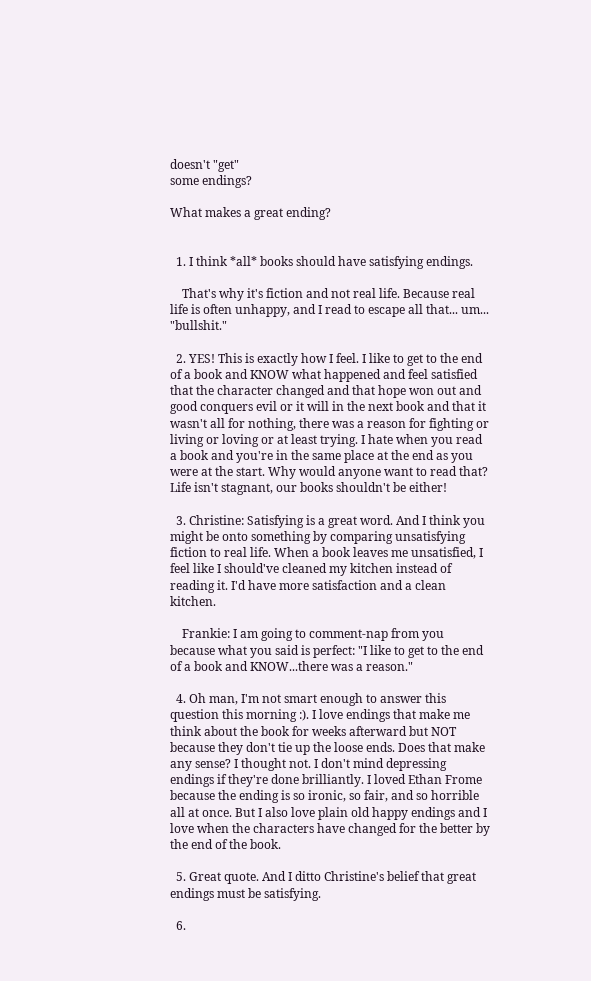doesn't "get"
some endings?

What makes a great ending?


  1. I think *all* books should have satisfying endings.

    That's why it's fiction and not real life. Because real life is often unhappy, and I read to escape all that... um... "bullshit."

  2. YES! This is exactly how I feel. I like to get to the end of a book and KNOW what happened and feel satisfied that the character changed and that hope won out and good conquers evil or it will in the next book and that it wasn't all for nothing, there was a reason for fighting or living or loving or at least trying. I hate when you read a book and you're in the same place at the end as you were at the start. Why would anyone want to read that? Life isn't stagnant, our books shouldn't be either!

  3. Christine: Satisfying is a great word. And I think you might be onto something by comparing unsatisfying fiction to real life. When a book leaves me unsatisfied, I feel like I should've cleaned my kitchen instead of reading it. I'd have more satisfaction and a clean kitchen.

    Frankie: I am going to comment-nap from you because what you said is perfect: "I like to get to the end of a book and KNOW...there was a reason."

  4. Oh man, I'm not smart enough to answer this question this morning :). I love endings that make me think about the book for weeks afterward but NOT because they don't tie up the loose ends. Does that make any sense? I thought not. I don't mind depressing endings if they're done brilliantly. I loved Ethan Frome because the ending is so ironic, so fair, and so horrible all at once. But I also love plain old happy endings and I love when the characters have changed for the better by the end of the book.

  5. Great quote. And I ditto Christine's belief that great endings must be satisfying.

  6.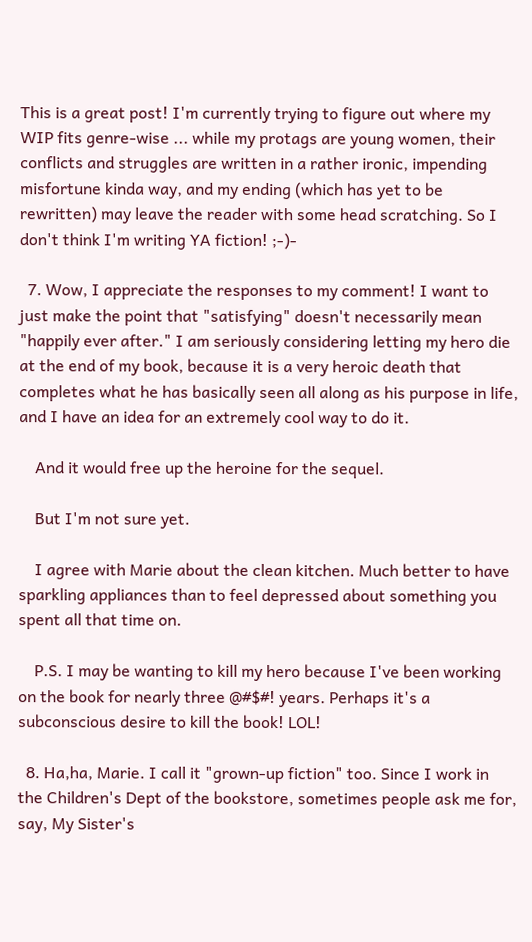This is a great post! I'm currently trying to figure out where my WIP fits genre-wise ... while my protags are young women, their conflicts and struggles are written in a rather ironic, impending misfortune kinda way, and my ending (which has yet to be rewritten) may leave the reader with some head scratching. So I don't think I'm writing YA fiction! ;-)-

  7. Wow, I appreciate the responses to my comment! I want to just make the point that "satisfying" doesn't necessarily mean "happily ever after." I am seriously considering letting my hero die at the end of my book, because it is a very heroic death that completes what he has basically seen all along as his purpose in life, and I have an idea for an extremely cool way to do it.

    And it would free up the heroine for the sequel.

    But I'm not sure yet.

    I agree with Marie about the clean kitchen. Much better to have sparkling appliances than to feel depressed about something you spent all that time on.

    P.S. I may be wanting to kill my hero because I've been working on the book for nearly three @#$#! years. Perhaps it's a subconscious desire to kill the book! LOL!

  8. Ha,ha, Marie. I call it "grown-up fiction" too. Since I work in the Children's Dept of the bookstore, sometimes people ask me for, say, My Sister's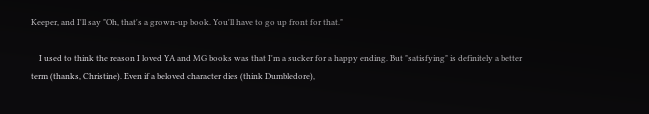Keeper, and I'll say "Oh, that's a grown-up book. You'll have to go up front for that."

    I used to think the reason I loved YA and MG books was that I'm a sucker for a happy ending. But "satisfying" is definitely a better term (thanks, Christine). Even if a beloved character dies (think Dumbledore),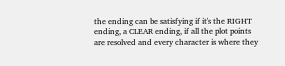the ending can be satisfying if it's the RIGHT ending, a CLEAR ending, if all the plot points are resolved and every character is where they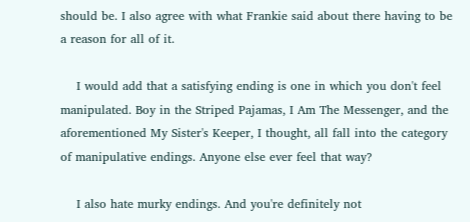should be. I also agree with what Frankie said about there having to be a reason for all of it.

    I would add that a satisfying ending is one in which you don't feel manipulated. Boy in the Striped Pajamas, I Am The Messenger, and the aforementioned My Sister's Keeper, I thought, all fall into the category of manipulative endings. Anyone else ever feel that way?

    I also hate murky endings. And you're definitely not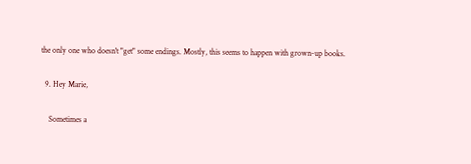the only one who doesn't "get" some endings. Mostly, this seems to happen with grown-up books.

  9. Hey Marie,

    Sometimes a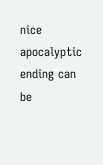nice apocalyptic ending can be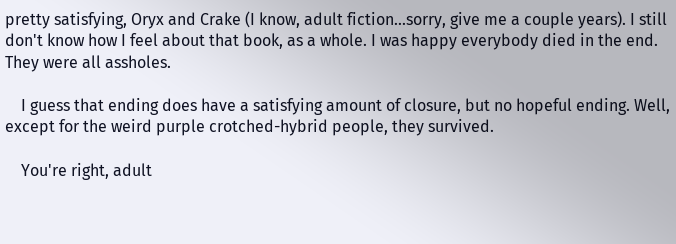pretty satisfying, Oryx and Crake (I know, adult fiction...sorry, give me a couple years). I still don't know how I feel about that book, as a whole. I was happy everybody died in the end. They were all assholes.

    I guess that ending does have a satisfying amount of closure, but no hopeful ending. Well, except for the weird purple crotched-hybrid people, they survived.

    You're right, adult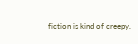fiction is kind of creepy.